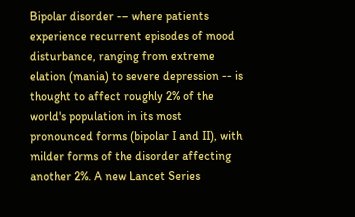Bipolar disorder -– where patients experience recurrent episodes of mood disturbance, ranging from extreme elation (mania) to severe depression -- is thought to affect roughly 2% of the world's population in its most pronounced forms (bipolar I and II), with milder forms of the disorder affecting another 2%. A new Lancet Series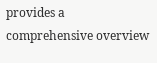provides a comprehensive overview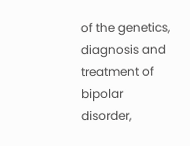of the genetics, diagnosis and treatment of bipolar disorder,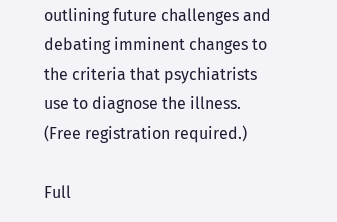outlining future challenges and debating imminent changes to the criteria that psychiatrists use to diagnose the illness. (Free registration required.)

Full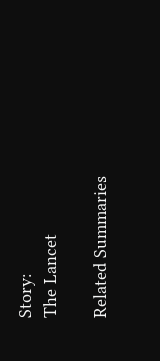Story:
The Lancet

Related Summaries